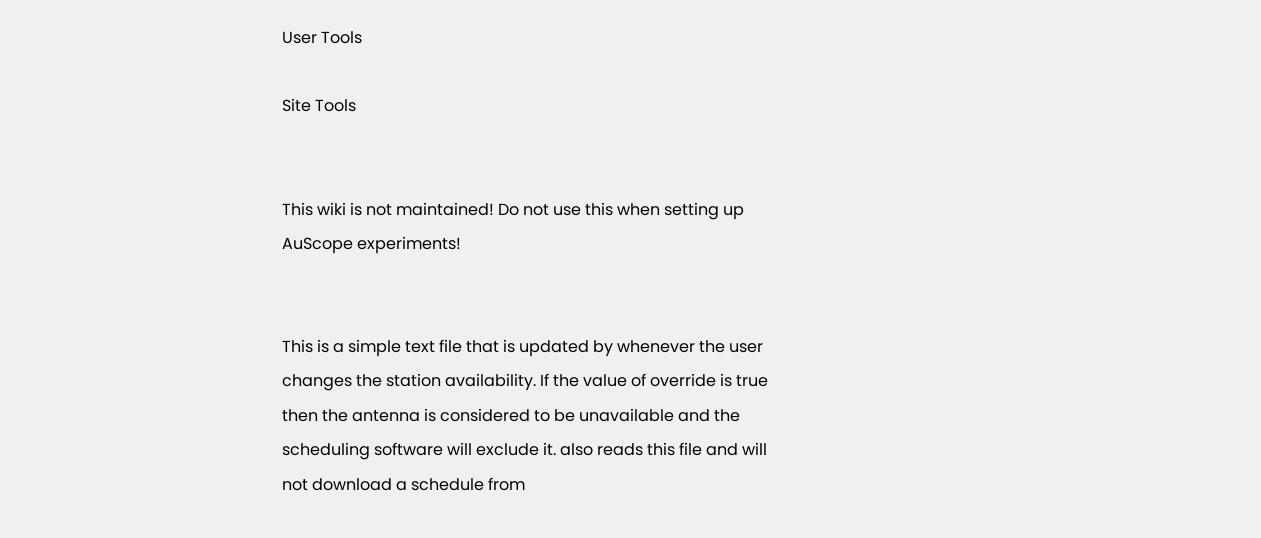User Tools

Site Tools


This wiki is not maintained! Do not use this when setting up AuScope experiments!


This is a simple text file that is updated by whenever the user changes the station availability. If the value of override is true then the antenna is considered to be unavailable and the scheduling software will exclude it. also reads this file and will not download a schedule from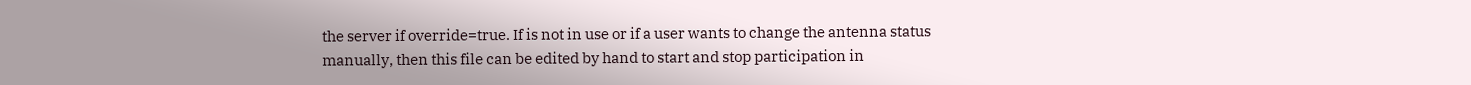the server if override=true. If is not in use or if a user wants to change the antenna status manually, then this file can be edited by hand to start and stop participation in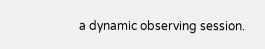a dynamic observing session.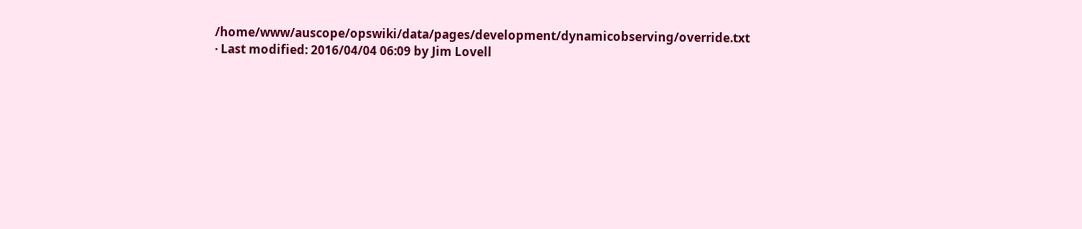/home/www/auscope/opswiki/data/pages/development/dynamicobserving/override.txt · Last modified: 2016/04/04 06:09 by Jim Lovell